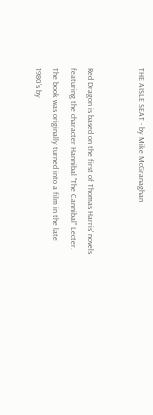THE AISLE SEAT - by Mike McGranaghan


Red Dragon is based on the first of Thomas Harris' novels featuring the character Hannibal "The Cannibal" Lecter. The book was originally turned into a film in the late 1980's by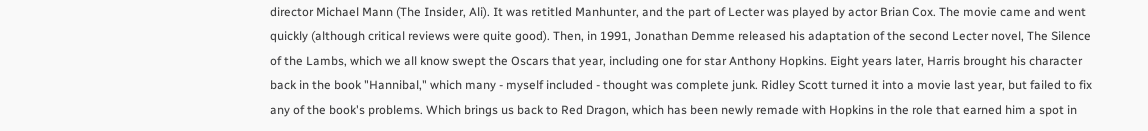director Michael Mann (The Insider, Ali). It was retitled Manhunter, and the part of Lecter was played by actor Brian Cox. The movie came and went quickly (although critical reviews were quite good). Then, in 1991, Jonathan Demme released his adaptation of the second Lecter novel, The Silence of the Lambs, which we all know swept the Oscars that year, including one for star Anthony Hopkins. Eight years later, Harris brought his character back in the book "Hannibal," which many - myself included - thought was complete junk. Ridley Scott turned it into a movie last year, but failed to fix any of the book's problems. Which brings us back to Red Dragon, which has been newly remade with Hopkins in the role that earned him a spot in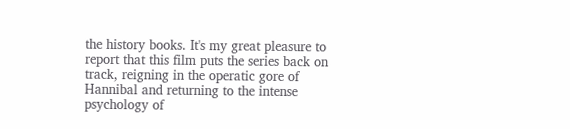the history books. It's my great pleasure to report that this film puts the series back on track, reigning in the operatic gore of Hannibal and returning to the intense psychology of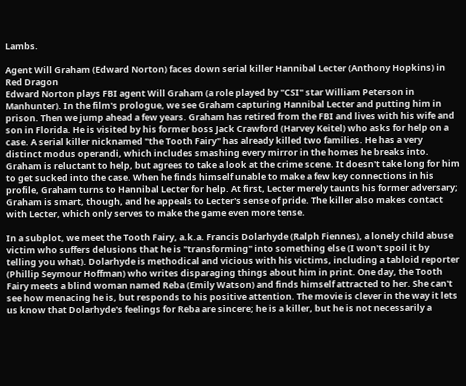Lambs.

Agent Will Graham (Edward Norton) faces down serial killer Hannibal Lecter (Anthony Hopkins) in Red Dragon
Edward Norton plays FBI agent Will Graham (a role played by "CSI" star William Peterson in Manhunter). In the film's prologue, we see Graham capturing Hannibal Lecter and putting him in prison. Then we jump ahead a few years. Graham has retired from the FBI and lives with his wife and son in Florida. He is visited by his former boss Jack Crawford (Harvey Keitel) who asks for help on a case. A serial killer nicknamed "the Tooth Fairy" has already killed two families. He has a very distinct modus operandi, which includes smashing every mirror in the homes he breaks into. Graham is reluctant to help, but agrees to take a look at the crime scene. It doesn't take long for him to get sucked into the case. When he finds himself unable to make a few key connections in his profile, Graham turns to Hannibal Lecter for help. At first, Lecter merely taunts his former adversary; Graham is smart, though, and he appeals to Lecter's sense of pride. The killer also makes contact with Lecter, which only serves to make the game even more tense.

In a subplot, we meet the Tooth Fairy, a.k.a. Francis Dolarhyde (Ralph Fiennes), a lonely child abuse victim who suffers delusions that he is "transforming" into something else (I won't spoil it by telling you what). Dolarhyde is methodical and vicious with his victims, including a tabloid reporter (Phillip Seymour Hoffman) who writes disparaging things about him in print. One day, the Tooth Fairy meets a blind woman named Reba (Emily Watson) and finds himself attracted to her. She can't see how menacing he is, but responds to his positive attention. The movie is clever in the way it lets us know that Dolarhyde's feelings for Reba are sincere; he is a killer, but he is not necessarily a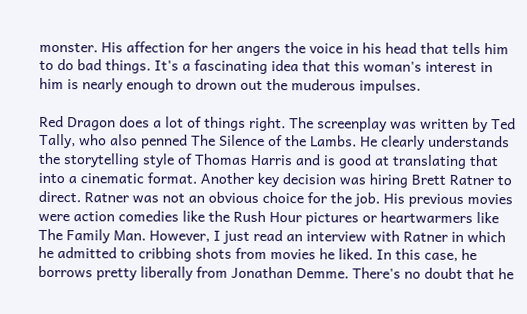monster. His affection for her angers the voice in his head that tells him to do bad things. It's a fascinating idea that this woman's interest in him is nearly enough to drown out the muderous impulses.

Red Dragon does a lot of things right. The screenplay was written by Ted Tally, who also penned The Silence of the Lambs. He clearly understands the storytelling style of Thomas Harris and is good at translating that into a cinematic format. Another key decision was hiring Brett Ratner to direct. Ratner was not an obvious choice for the job. His previous movies were action comedies like the Rush Hour pictures or heartwarmers like The Family Man. However, I just read an interview with Ratner in which he admitted to cribbing shots from movies he liked. In this case, he borrows pretty liberally from Jonathan Demme. There's no doubt that he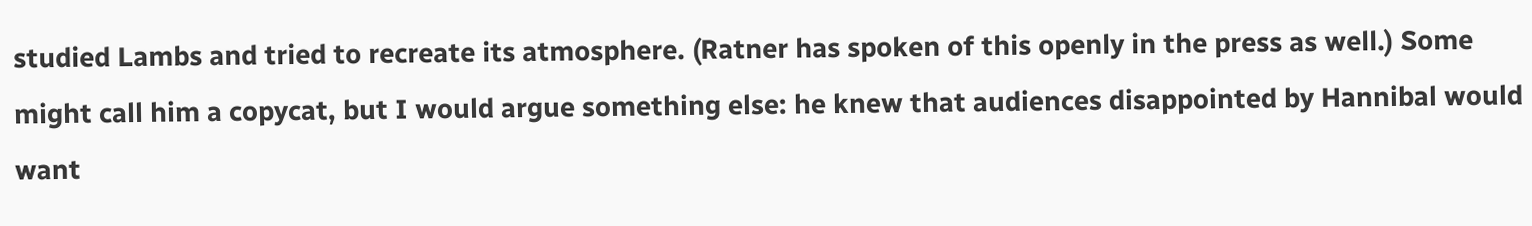studied Lambs and tried to recreate its atmosphere. (Ratner has spoken of this openly in the press as well.) Some might call him a copycat, but I would argue something else: he knew that audiences disappointed by Hannibal would want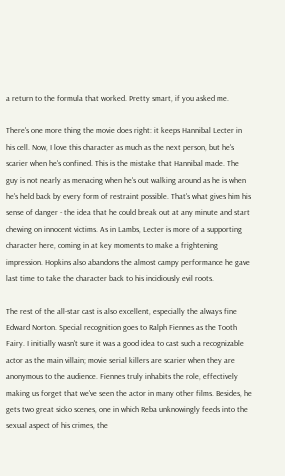a return to the formula that worked. Pretty smart, if you asked me.

There's one more thing the movie does right: it keeps Hannibal Lecter in his cell. Now, I love this character as much as the next person, but he's scarier when he's confined. This is the mistake that Hannibal made. The guy is not nearly as menacing when he's out walking around as he is when he's held back by every form of restraint possible. That's what gives him his sense of danger - the idea that he could break out at any minute and start chewing on innocent victims. As in Lambs, Lecter is more of a supporting character here, coming in at key moments to make a frightening impression. Hopkins also abandons the almost campy performance he gave last time to take the character back to his incidiously evil roots.

The rest of the all-star cast is also excellent, especially the always fine Edward Norton. Special recognition goes to Ralph Fiennes as the Tooth Fairy. I initially wasn't sure it was a good idea to cast such a recognizable actor as the main villain; movie serial killers are scarier when they are anonymous to the audience. Fiennes truly inhabits the role, effectively making us forget that we've seen the actor in many other films. Besides, he gets two great sicko scenes, one in which Reba unknowingly feeds into the sexual aspect of his crimes, the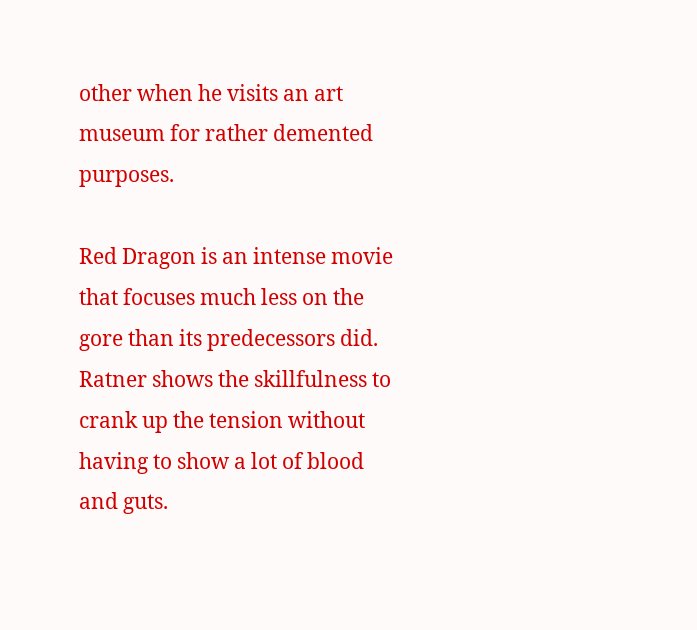other when he visits an art museum for rather demented purposes.

Red Dragon is an intense movie that focuses much less on the gore than its predecessors did. Ratner shows the skillfulness to crank up the tension without having to show a lot of blood and guts.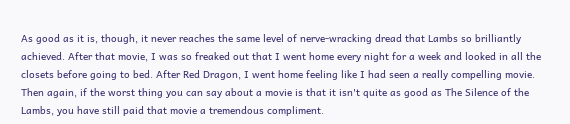As good as it is, though, it never reaches the same level of nerve-wracking dread that Lambs so brilliantly achieved. After that movie, I was so freaked out that I went home every night for a week and looked in all the closets before going to bed. After Red Dragon, I went home feeling like I had seen a really compelling movie. Then again, if the worst thing you can say about a movie is that it isn't quite as good as The Silence of the Lambs, you have still paid that movie a tremendous compliment.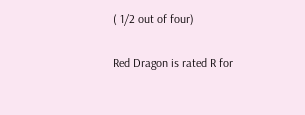( 1/2 out of four)

Red Dragon is rated R for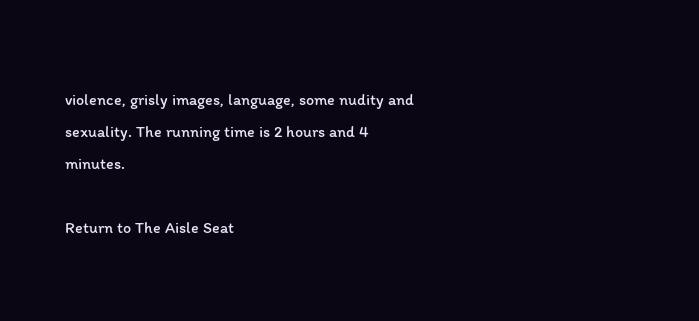violence, grisly images, language, some nudity and sexuality. The running time is 2 hours and 4 minutes.

Return to The Aisle Seat